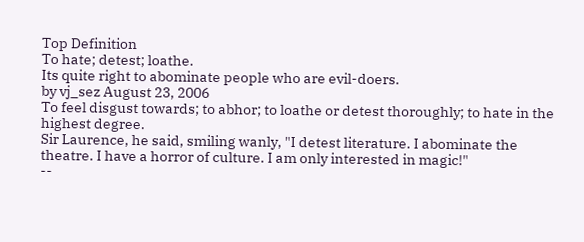Top Definition
To hate; detest; loathe.
Its quite right to abominate people who are evil-doers.
by vj_sez August 23, 2006
To feel disgust towards; to abhor; to loathe or detest thoroughly; to hate in the highest degree.
Sir Laurence, he said, smiling wanly, "I detest literature. I abominate the theatre. I have a horror of culture. I am only interested in magic!"
--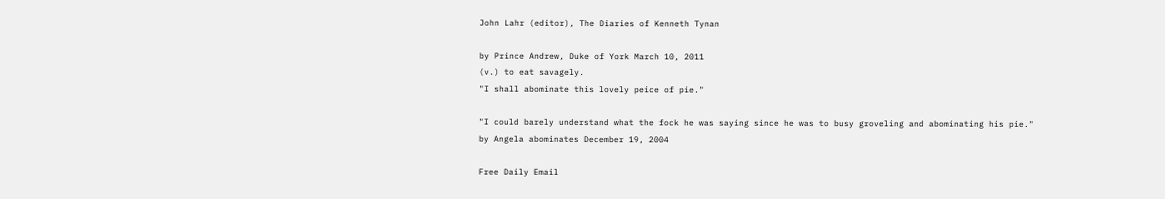John Lahr (editor), The Diaries of Kenneth Tynan

by Prince Andrew, Duke of York March 10, 2011
(v.) to eat savagely.
"I shall abominate this lovely peice of pie."

"I could barely understand what the fock he was saying since he was to busy groveling and abominating his pie."
by Angela abominates December 19, 2004

Free Daily Email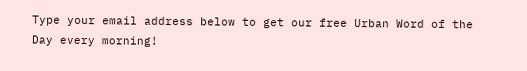Type your email address below to get our free Urban Word of the Day every morning!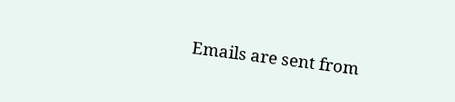Emails are sent from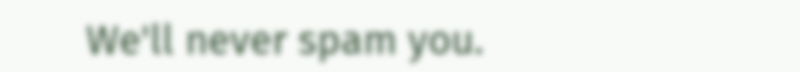We'll never spam you.